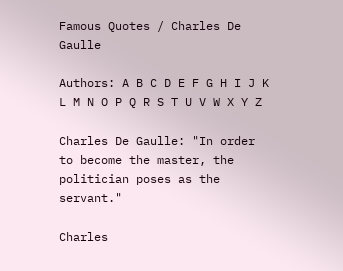Famous Quotes / Charles De Gaulle

Authors: A B C D E F G H I J K L M N O P Q R S T U V W X Y Z

Charles De Gaulle: "In order to become the master, the politician poses as the servant."

Charles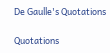De Gaulle's Quotations

Quotations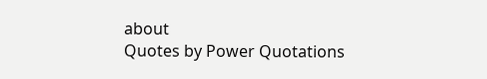about
Quotes by Power Quotations